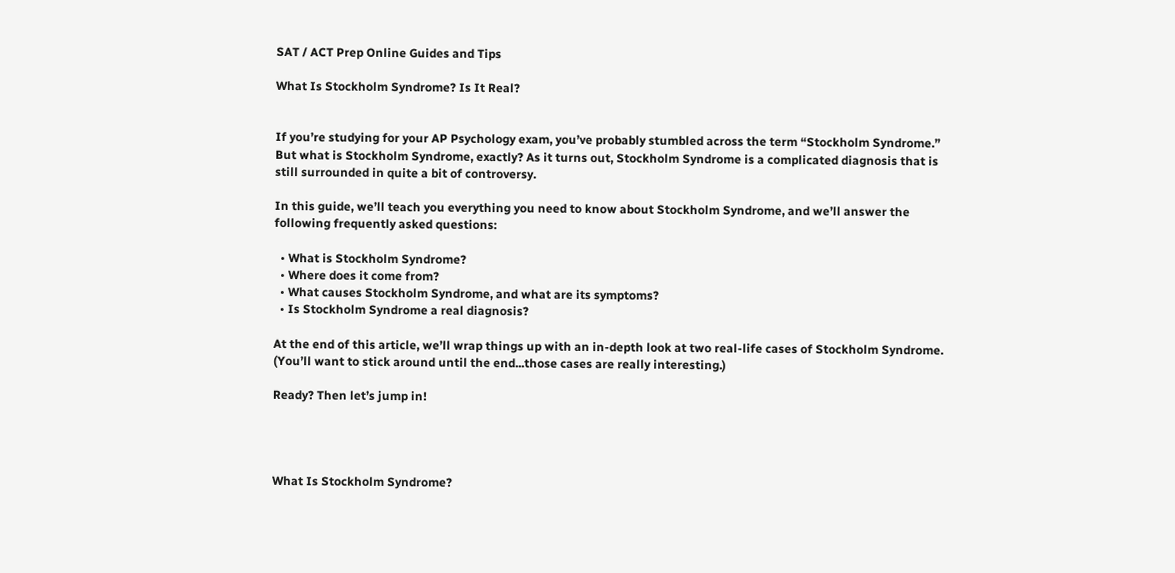SAT / ACT Prep Online Guides and Tips

What Is Stockholm Syndrome? Is It Real?


If you’re studying for your AP Psychology exam, you’ve probably stumbled across the term “Stockholm Syndrome.” But what is Stockholm Syndrome, exactly? As it turns out, Stockholm Syndrome is a complicated diagnosis that is still surrounded in quite a bit of controversy.

In this guide, we’ll teach you everything you need to know about Stockholm Syndrome, and we’ll answer the following frequently asked questions:

  • What is Stockholm Syndrome?
  • Where does it come from?
  • What causes Stockholm Syndrome, and what are its symptoms?
  • Is Stockholm Syndrome a real diagnosis?

At the end of this article, we’ll wrap things up with an in-depth look at two real-life cases of Stockholm Syndrome. (You’ll want to stick around until the end...those cases are really interesting.)

Ready? Then let’s jump in!




What Is Stockholm Syndrome?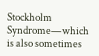Stockholm Syndrome—which is also sometimes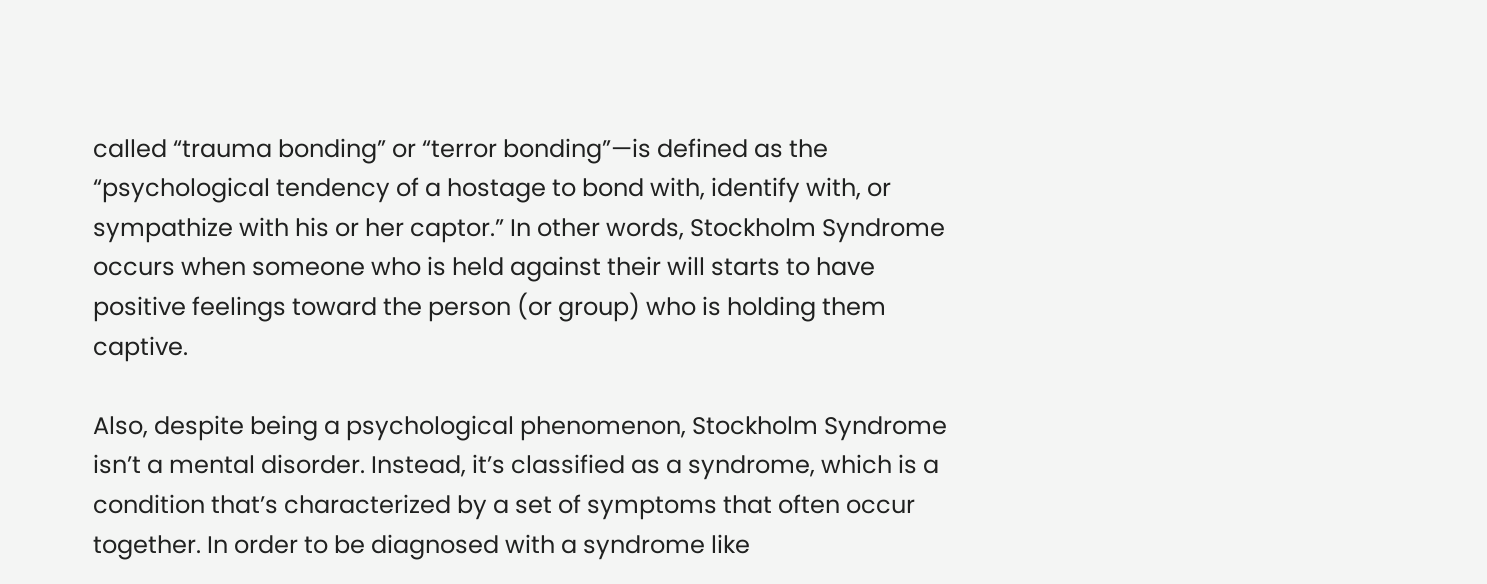called “trauma bonding” or “terror bonding”—is defined as the “psychological tendency of a hostage to bond with, identify with, or sympathize with his or her captor.” In other words, Stockholm Syndrome occurs when someone who is held against their will starts to have positive feelings toward the person (or group) who is holding them captive.

Also, despite being a psychological phenomenon, Stockholm Syndrome isn’t a mental disorder. Instead, it’s classified as a syndrome, which is a condition that’s characterized by a set of symptoms that often occur together. In order to be diagnosed with a syndrome like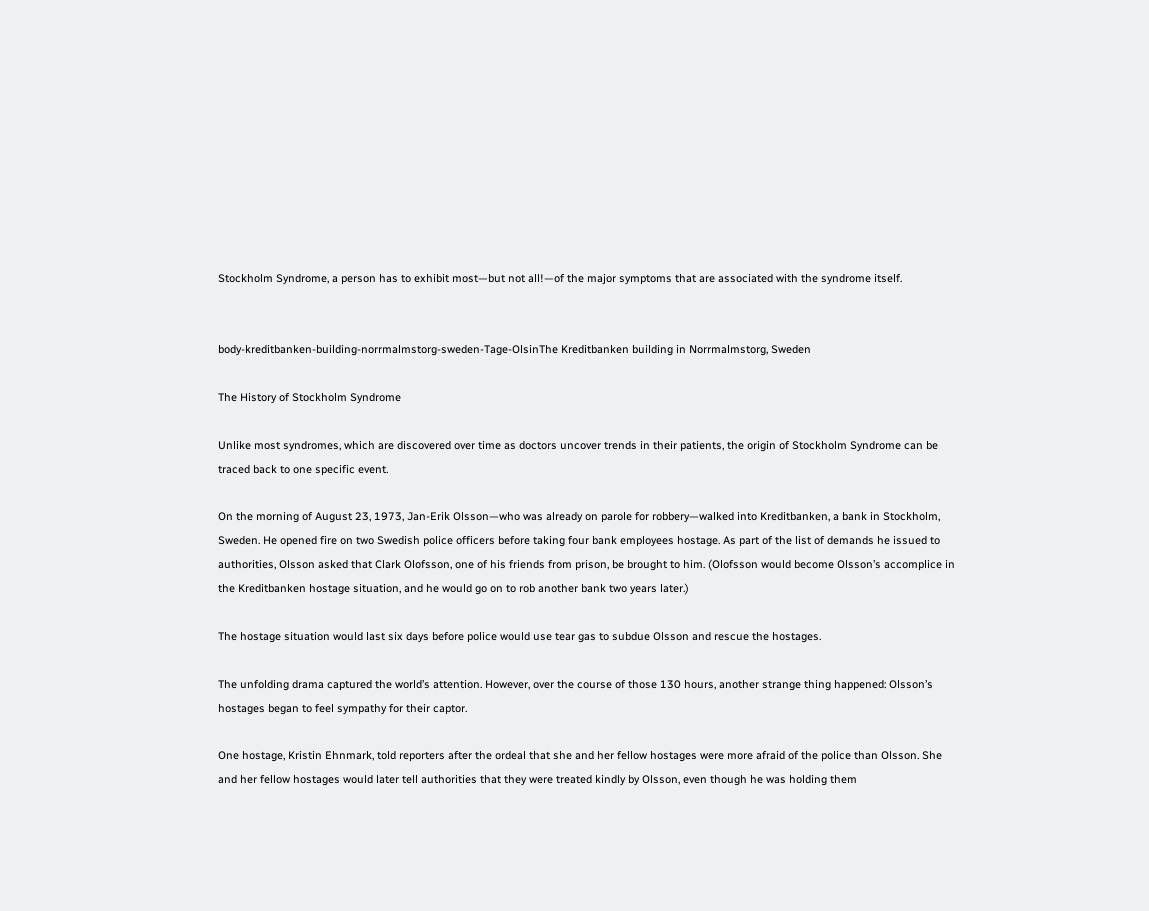Stockholm Syndrome, a person has to exhibit most—but not all!—of the major symptoms that are associated with the syndrome itself.


body-kreditbanken-building-norrmalmstorg-sweden-Tage-OlsinThe Kreditbanken building in Norrmalmstorg, Sweden

The History of Stockholm Syndrome

Unlike most syndromes, which are discovered over time as doctors uncover trends in their patients, the origin of Stockholm Syndrome can be traced back to one specific event.

On the morning of August 23, 1973, Jan-Erik Olsson—who was already on parole for robbery—walked into Kreditbanken, a bank in Stockholm, Sweden. He opened fire on two Swedish police officers before taking four bank employees hostage. As part of the list of demands he issued to authorities, Olsson asked that Clark Olofsson, one of his friends from prison, be brought to him. (Olofsson would become Olsson’s accomplice in the Kreditbanken hostage situation, and he would go on to rob another bank two years later.)

The hostage situation would last six days before police would use tear gas to subdue Olsson and rescue the hostages.

The unfolding drama captured the world’s attention. However, over the course of those 130 hours, another strange thing happened: Olsson’s hostages began to feel sympathy for their captor.

One hostage, Kristin Ehnmark, told reporters after the ordeal that she and her fellow hostages were more afraid of the police than Olsson. She and her fellow hostages would later tell authorities that they were treated kindly by Olsson, even though he was holding them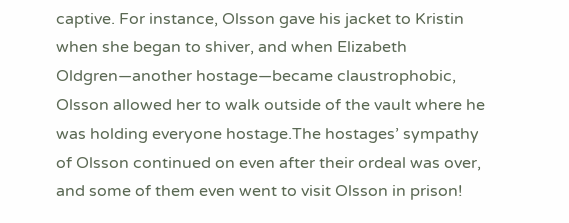captive. For instance, Olsson gave his jacket to Kristin when she began to shiver, and when Elizabeth Oldgren—another hostage—became claustrophobic, Olsson allowed her to walk outside of the vault where he was holding everyone hostage.The hostages’ sympathy of Olsson continued on even after their ordeal was over, and some of them even went to visit Olsson in prison!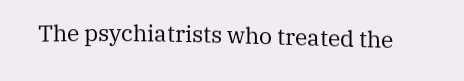The psychiatrists who treated the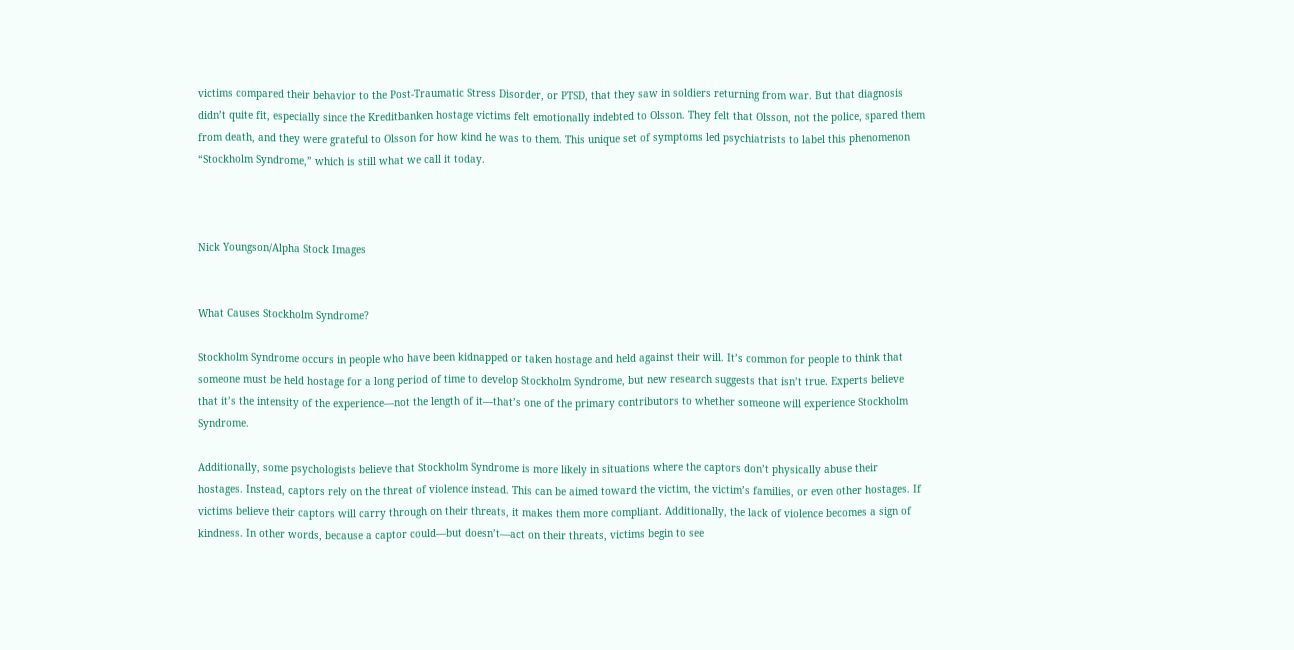victims compared their behavior to the Post-Traumatic Stress Disorder, or PTSD, that they saw in soldiers returning from war. But that diagnosis didn’t quite fit, especially since the Kreditbanken hostage victims felt emotionally indebted to Olsson. They felt that Olsson, not the police, spared them from death, and they were grateful to Olsson for how kind he was to them. This unique set of symptoms led psychiatrists to label this phenomenon “Stockholm Syndrome,” which is still what we call it today.



Nick Youngson/Alpha Stock Images


What Causes Stockholm Syndrome?

Stockholm Syndrome occurs in people who have been kidnapped or taken hostage and held against their will. It’s common for people to think that someone must be held hostage for a long period of time to develop Stockholm Syndrome, but new research suggests that isn’t true. Experts believe that it’s the intensity of the experience—not the length of it—that’s one of the primary contributors to whether someone will experience Stockholm Syndrome.

Additionally, some psychologists believe that Stockholm Syndrome is more likely in situations where the captors don’t physically abuse their hostages. Instead, captors rely on the threat of violence instead. This can be aimed toward the victim, the victim’s families, or even other hostages. If victims believe their captors will carry through on their threats, it makes them more compliant. Additionally, the lack of violence becomes a sign of kindness. In other words, because a captor could—but doesn’t—act on their threats, victims begin to see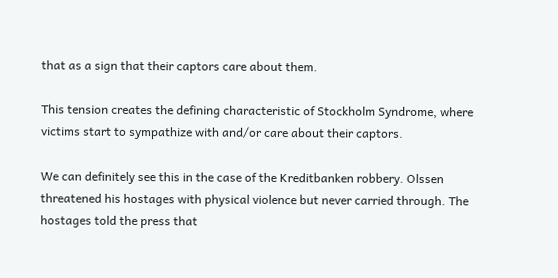that as a sign that their captors care about them.

This tension creates the defining characteristic of Stockholm Syndrome, where victims start to sympathize with and/or care about their captors.

We can definitely see this in the case of the Kreditbanken robbery. Olssen threatened his hostages with physical violence but never carried through. The hostages told the press that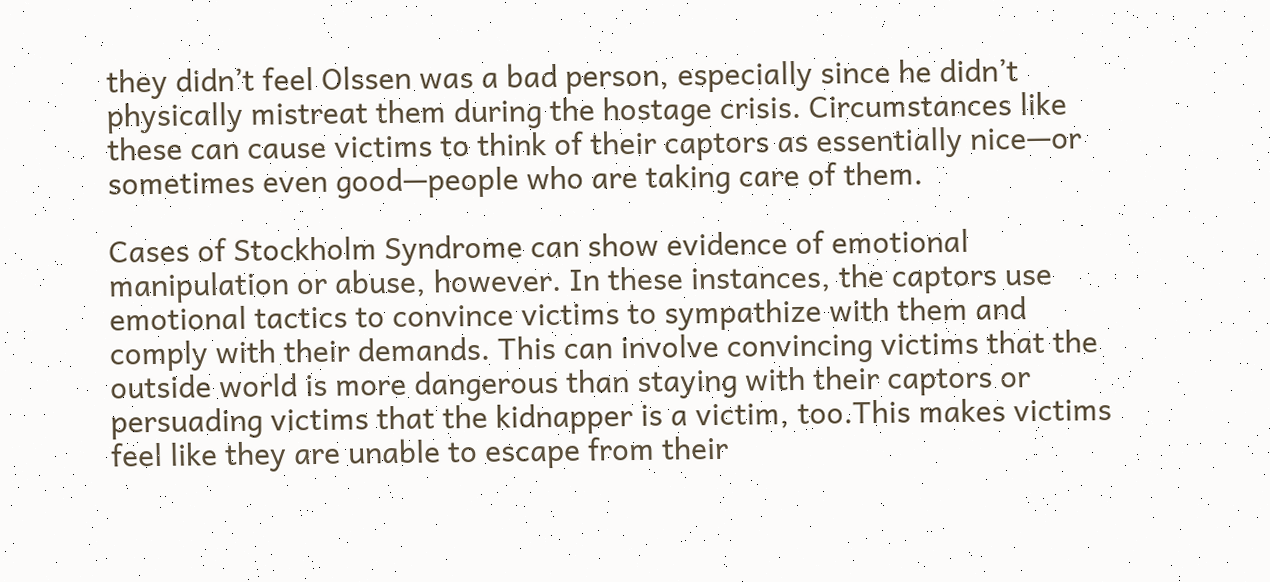they didn’t feel Olssen was a bad person, especially since he didn’t physically mistreat them during the hostage crisis. Circumstances like these can cause victims to think of their captors as essentially nice—or sometimes even good—people who are taking care of them.

Cases of Stockholm Syndrome can show evidence of emotional manipulation or abuse, however. In these instances, the captors use emotional tactics to convince victims to sympathize with them and comply with their demands. This can involve convincing victims that the outside world is more dangerous than staying with their captors or persuading victims that the kidnapper is a victim, too.This makes victims feel like they are unable to escape from their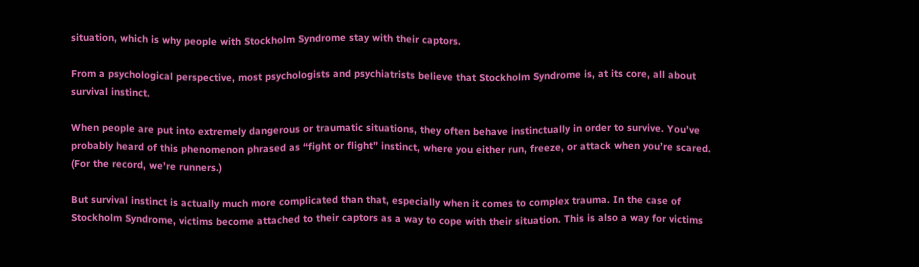situation, which is why people with Stockholm Syndrome stay with their captors.

From a psychological perspective, most psychologists and psychiatrists believe that Stockholm Syndrome is, at its core, all about survival instinct.

When people are put into extremely dangerous or traumatic situations, they often behave instinctually in order to survive. You’ve probably heard of this phenomenon phrased as “fight or flight” instinct, where you either run, freeze, or attack when you’re scared. (For the record, we’re runners.)

But survival instinct is actually much more complicated than that, especially when it comes to complex trauma. In the case of Stockholm Syndrome, victims become attached to their captors as a way to cope with their situation. This is also a way for victims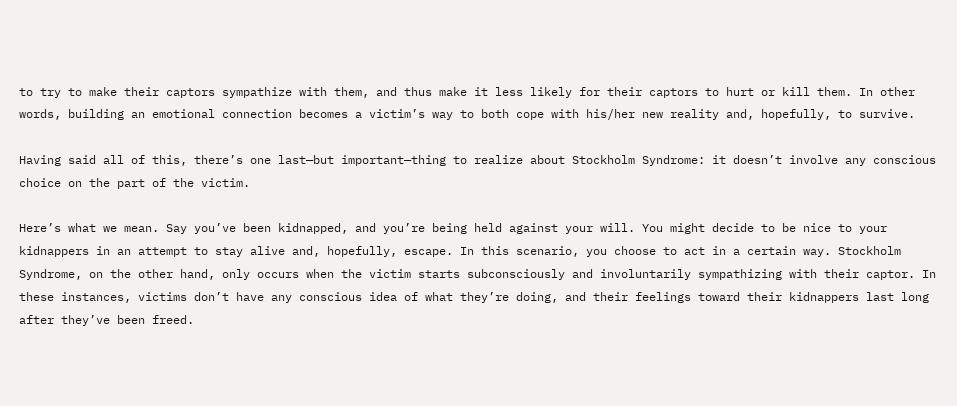to try to make their captors sympathize with them, and thus make it less likely for their captors to hurt or kill them. In other words, building an emotional connection becomes a victim’s way to both cope with his/her new reality and, hopefully, to survive.

Having said all of this, there’s one last—but important—thing to realize about Stockholm Syndrome: it doesn’t involve any conscious choice on the part of the victim.

Here’s what we mean. Say you’ve been kidnapped, and you’re being held against your will. You might decide to be nice to your kidnappers in an attempt to stay alive and, hopefully, escape. In this scenario, you choose to act in a certain way. Stockholm Syndrome, on the other hand, only occurs when the victim starts subconsciously and involuntarily sympathizing with their captor. In these instances, victims don’t have any conscious idea of what they’re doing, and their feelings toward their kidnappers last long after they’ve been freed.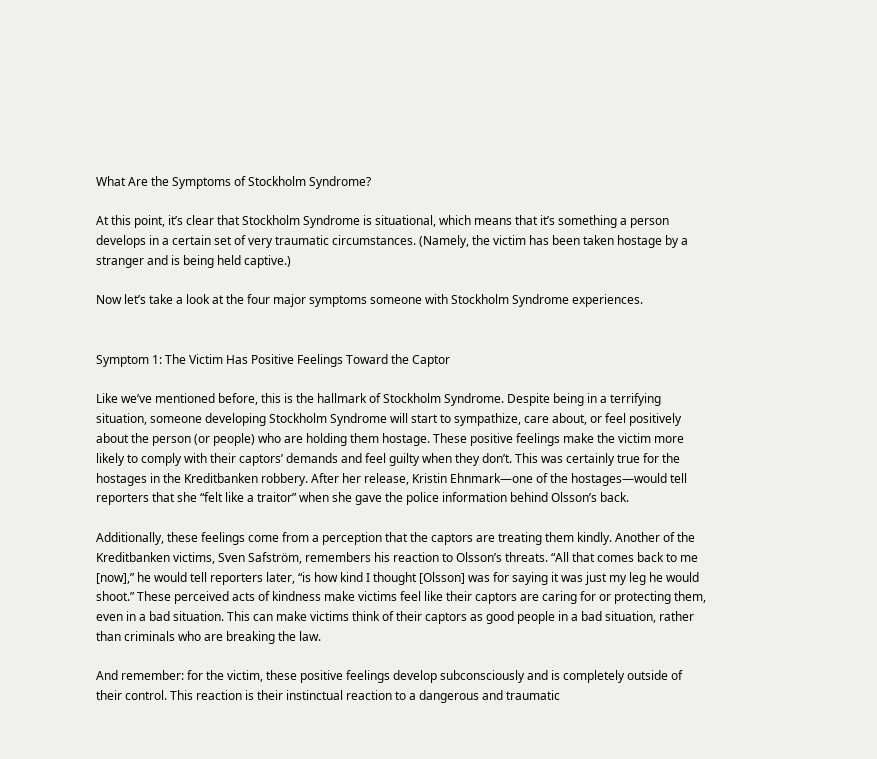What Are the Symptoms of Stockholm Syndrome?

At this point, it’s clear that Stockholm Syndrome is situational, which means that it’s something a person develops in a certain set of very traumatic circumstances. (Namely, the victim has been taken hostage by a stranger and is being held captive.)

Now let’s take a look at the four major symptoms someone with Stockholm Syndrome experiences.


Symptom 1: The Victim Has Positive Feelings Toward the Captor

Like we’ve mentioned before, this is the hallmark of Stockholm Syndrome. Despite being in a terrifying situation, someone developing Stockholm Syndrome will start to sympathize, care about, or feel positively about the person (or people) who are holding them hostage. These positive feelings make the victim more likely to comply with their captors’ demands and feel guilty when they don’t. This was certainly true for the hostages in the Kreditbanken robbery. After her release, Kristin Ehnmark—one of the hostages—would tell reporters that she “felt like a traitor” when she gave the police information behind Olsson’s back.

Additionally, these feelings come from a perception that the captors are treating them kindly. Another of the Kreditbanken victims, Sven Safström, remembers his reaction to Olsson’s threats. “All that comes back to me [now],” he would tell reporters later, “is how kind I thought [Olsson] was for saying it was just my leg he would shoot.” These perceived acts of kindness make victims feel like their captors are caring for or protecting them, even in a bad situation. This can make victims think of their captors as good people in a bad situation, rather than criminals who are breaking the law.

And remember: for the victim, these positive feelings develop subconsciously and is completely outside of their control. This reaction is their instinctual reaction to a dangerous and traumatic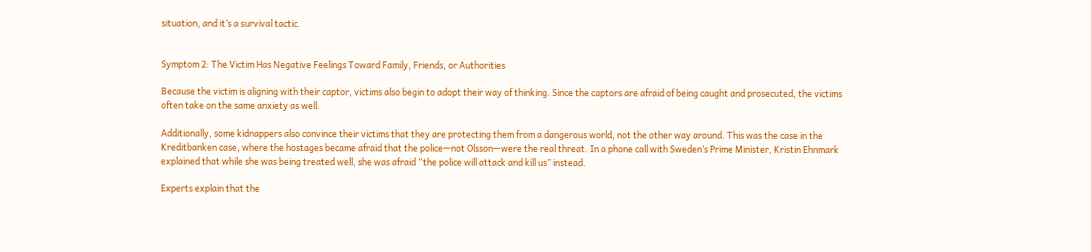situation, and it’s a survival tactic.


Symptom 2: The Victim Has Negative Feelings Toward Family, Friends, or Authorities

Because the victim is aligning with their captor, victims also begin to adopt their way of thinking. Since the captors are afraid of being caught and prosecuted, the victims often take on the same anxiety as well.

Additionally, some kidnappers also convince their victims that they are protecting them from a dangerous world, not the other way around. This was the case in the Kreditbanken case, where the hostages became afraid that the police—not Olsson—were the real threat. In a phone call with Sweden’s Prime Minister, Kristin Ehnmark explained that while she was being treated well, she was afraid “the police will attack and kill us” instead.

Experts explain that the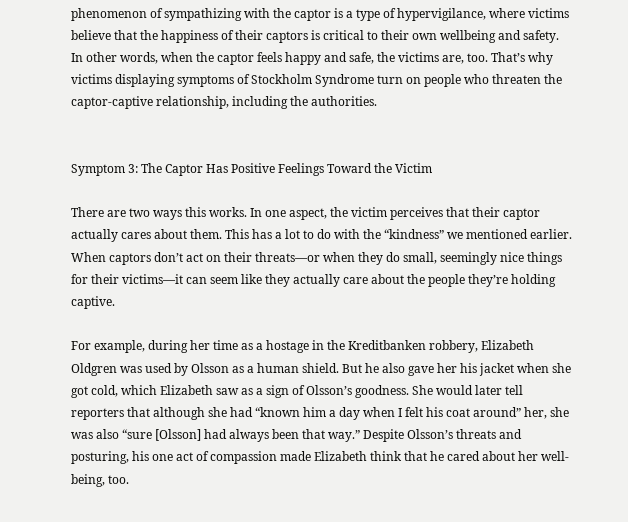phenomenon of sympathizing with the captor is a type of hypervigilance, where victims believe that the happiness of their captors is critical to their own wellbeing and safety. In other words, when the captor feels happy and safe, the victims are, too. That’s why victims displaying symptoms of Stockholm Syndrome turn on people who threaten the captor-captive relationship, including the authorities.


Symptom 3: The Captor Has Positive Feelings Toward the Victim

There are two ways this works. In one aspect, the victim perceives that their captor actually cares about them. This has a lot to do with the “kindness” we mentioned earlier. When captors don’t act on their threats—or when they do small, seemingly nice things for their victims—it can seem like they actually care about the people they’re holding captive.

For example, during her time as a hostage in the Kreditbanken robbery, Elizabeth Oldgren was used by Olsson as a human shield. But he also gave her his jacket when she got cold, which Elizabeth saw as a sign of Olsson’s goodness. She would later tell reporters that although she had “known him a day when I felt his coat around” her, she was also “sure [Olsson] had always been that way.” Despite Olsson’s threats and posturing, his one act of compassion made Elizabeth think that he cared about her well-being, too.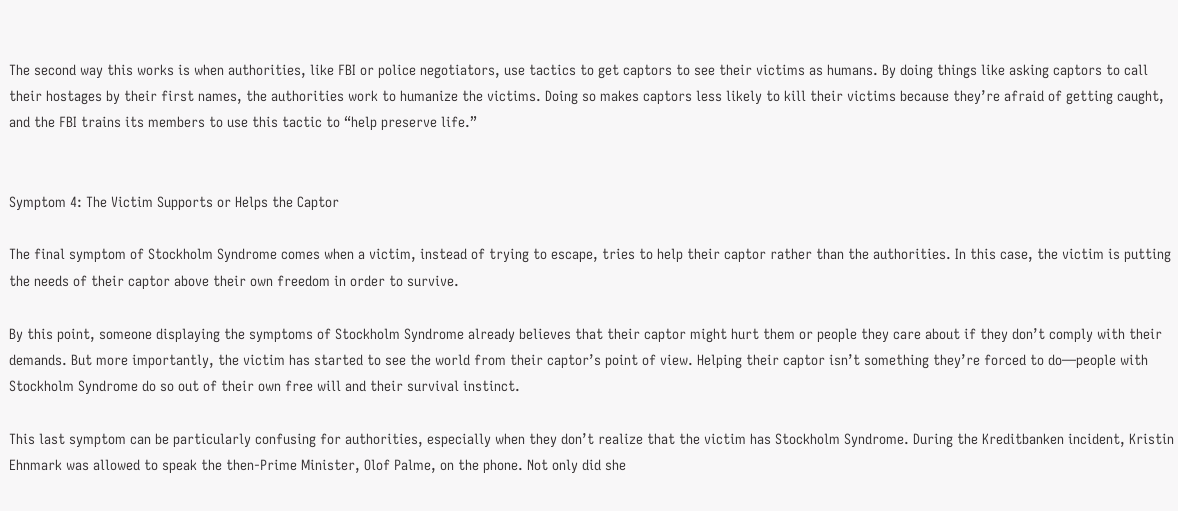The second way this works is when authorities, like FBI or police negotiators, use tactics to get captors to see their victims as humans. By doing things like asking captors to call their hostages by their first names, the authorities work to humanize the victims. Doing so makes captors less likely to kill their victims because they’re afraid of getting caught, and the FBI trains its members to use this tactic to “help preserve life.”


Symptom 4: The Victim Supports or Helps the Captor

The final symptom of Stockholm Syndrome comes when a victim, instead of trying to escape, tries to help their captor rather than the authorities. In this case, the victim is putting the needs of their captor above their own freedom in order to survive.

By this point, someone displaying the symptoms of Stockholm Syndrome already believes that their captor might hurt them or people they care about if they don’t comply with their demands. But more importantly, the victim has started to see the world from their captor’s point of view. Helping their captor isn’t something they’re forced to do—people with Stockholm Syndrome do so out of their own free will and their survival instinct.

This last symptom can be particularly confusing for authorities, especially when they don’t realize that the victim has Stockholm Syndrome. During the Kreditbanken incident, Kristin Ehnmark was allowed to speak the then-Prime Minister, Olof Palme, on the phone. Not only did she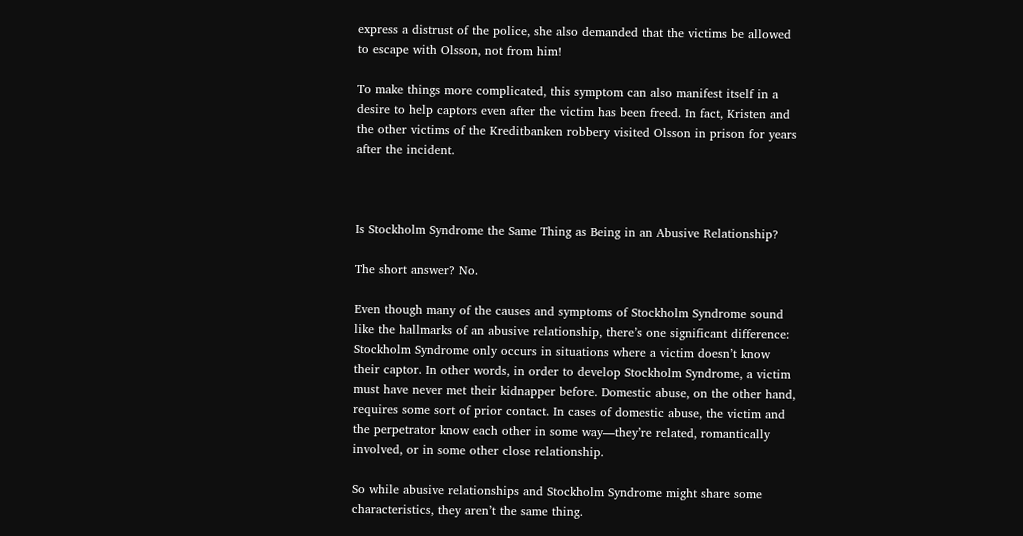express a distrust of the police, she also demanded that the victims be allowed to escape with Olsson, not from him!

To make things more complicated, this symptom can also manifest itself in a desire to help captors even after the victim has been freed. In fact, Kristen and the other victims of the Kreditbanken robbery visited Olsson in prison for years after the incident.



Is Stockholm Syndrome the Same Thing as Being in an Abusive Relationship?

The short answer? No.

Even though many of the causes and symptoms of Stockholm Syndrome sound like the hallmarks of an abusive relationship, there’s one significant difference: Stockholm Syndrome only occurs in situations where a victim doesn’t know their captor. In other words, in order to develop Stockholm Syndrome, a victim must have never met their kidnapper before. Domestic abuse, on the other hand, requires some sort of prior contact. In cases of domestic abuse, the victim and the perpetrator know each other in some way—they’re related, romantically involved, or in some other close relationship.

So while abusive relationships and Stockholm Syndrome might share some characteristics, they aren’t the same thing.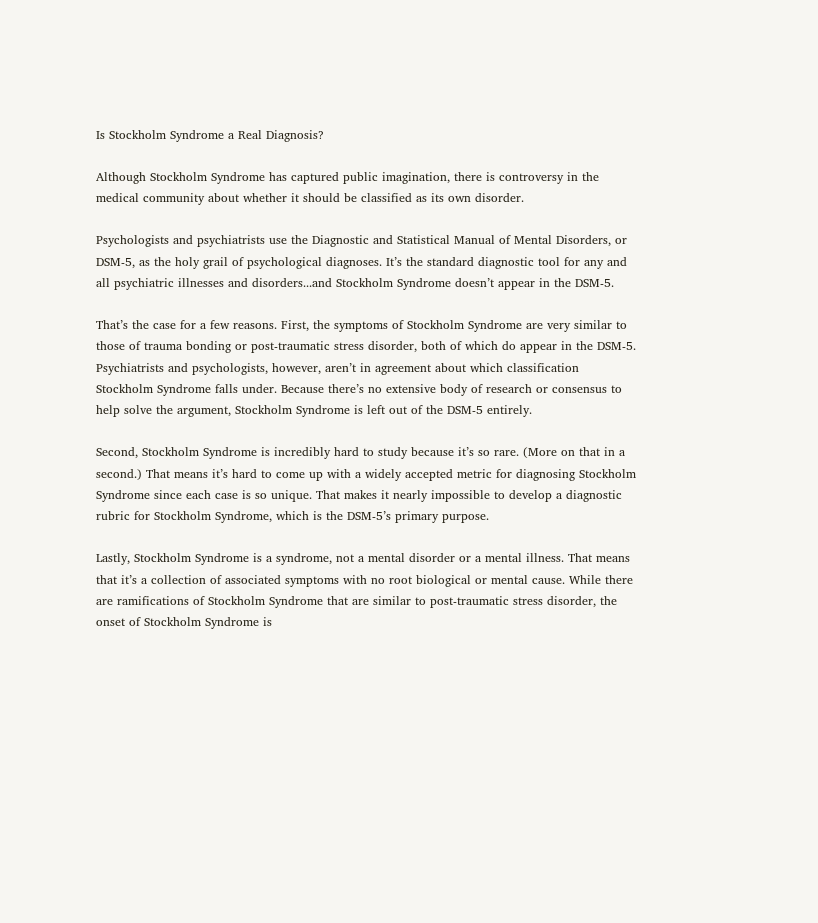Is Stockholm Syndrome a Real Diagnosis?

Although Stockholm Syndrome has captured public imagination, there is controversy in the medical community about whether it should be classified as its own disorder.

Psychologists and psychiatrists use the Diagnostic and Statistical Manual of Mental Disorders, or DSM-5, as the holy grail of psychological diagnoses. It’s the standard diagnostic tool for any and all psychiatric illnesses and disorders...and Stockholm Syndrome doesn’t appear in the DSM-5.

That’s the case for a few reasons. First, the symptoms of Stockholm Syndrome are very similar to those of trauma bonding or post-traumatic stress disorder, both of which do appear in the DSM-5. Psychiatrists and psychologists, however, aren’t in agreement about which classification Stockholm Syndrome falls under. Because there’s no extensive body of research or consensus to help solve the argument, Stockholm Syndrome is left out of the DSM-5 entirely.

Second, Stockholm Syndrome is incredibly hard to study because it’s so rare. (More on that in a second.) That means it’s hard to come up with a widely accepted metric for diagnosing Stockholm Syndrome since each case is so unique. That makes it nearly impossible to develop a diagnostic rubric for Stockholm Syndrome, which is the DSM-5’s primary purpose.

Lastly, Stockholm Syndrome is a syndrome, not a mental disorder or a mental illness. That means that it’s a collection of associated symptoms with no root biological or mental cause. While there are ramifications of Stockholm Syndrome that are similar to post-traumatic stress disorder, the onset of Stockholm Syndrome is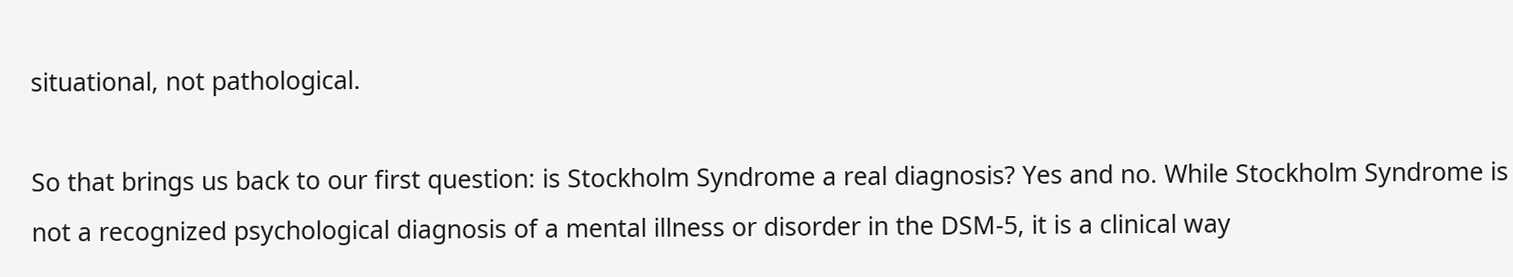situational, not pathological.

So that brings us back to our first question: is Stockholm Syndrome a real diagnosis? Yes and no. While Stockholm Syndrome is not a recognized psychological diagnosis of a mental illness or disorder in the DSM-5, it is a clinical way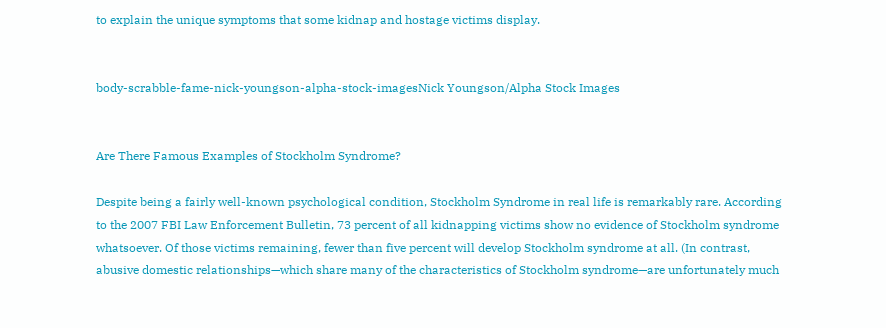to explain the unique symptoms that some kidnap and hostage victims display.


body-scrabble-fame-nick-youngson-alpha-stock-imagesNick Youngson/Alpha Stock Images


Are There Famous Examples of Stockholm Syndrome?

Despite being a fairly well-known psychological condition, Stockholm Syndrome in real life is remarkably rare. According to the 2007 FBI Law Enforcement Bulletin, 73 percent of all kidnapping victims show no evidence of Stockholm syndrome whatsoever. Of those victims remaining, fewer than five percent will develop Stockholm syndrome at all. (In contrast, abusive domestic relationships—which share many of the characteristics of Stockholm syndrome—are unfortunately much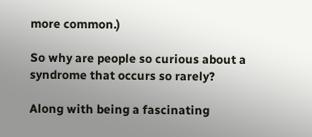more common.)

So why are people so curious about a syndrome that occurs so rarely?

Along with being a fascinating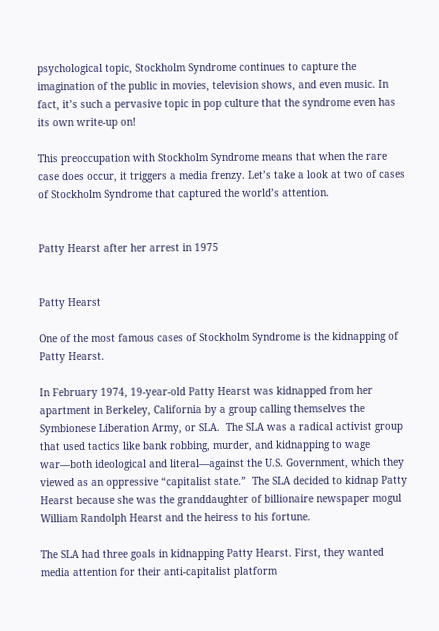psychological topic, Stockholm Syndrome continues to capture the imagination of the public in movies, television shows, and even music. In fact, it’s such a pervasive topic in pop culture that the syndrome even has its own write-up on!

This preoccupation with Stockholm Syndrome means that when the rare case does occur, it triggers a media frenzy. Let’s take a look at two of cases of Stockholm Syndrome that captured the world’s attention.


Patty Hearst after her arrest in 1975


Patty Hearst

One of the most famous cases of Stockholm Syndrome is the kidnapping of Patty Hearst.

In February 1974, 19-year-old Patty Hearst was kidnapped from her apartment in Berkeley, California by a group calling themselves the Symbionese Liberation Army, or SLA.  The SLA was a radical activist group that used tactics like bank robbing, murder, and kidnapping to wage war—both ideological and literal—against the U.S. Government, which they viewed as an oppressive “capitalist state.”  The SLA decided to kidnap Patty Hearst because she was the granddaughter of billionaire newspaper mogul William Randolph Hearst and the heiress to his fortune.

The SLA had three goals in kidnapping Patty Hearst. First, they wanted media attention for their anti-capitalist platform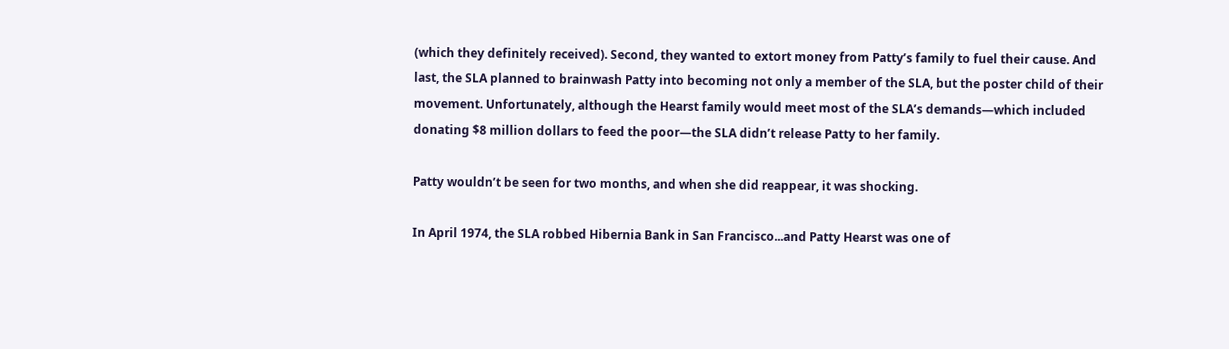(which they definitely received). Second, they wanted to extort money from Patty’s family to fuel their cause. And last, the SLA planned to brainwash Patty into becoming not only a member of the SLA, but the poster child of their movement. Unfortunately, although the Hearst family would meet most of the SLA’s demands—which included donating $8 million dollars to feed the poor—the SLA didn’t release Patty to her family.

Patty wouldn’t be seen for two months, and when she did reappear, it was shocking.

In April 1974, the SLA robbed Hibernia Bank in San Francisco...and Patty Hearst was one of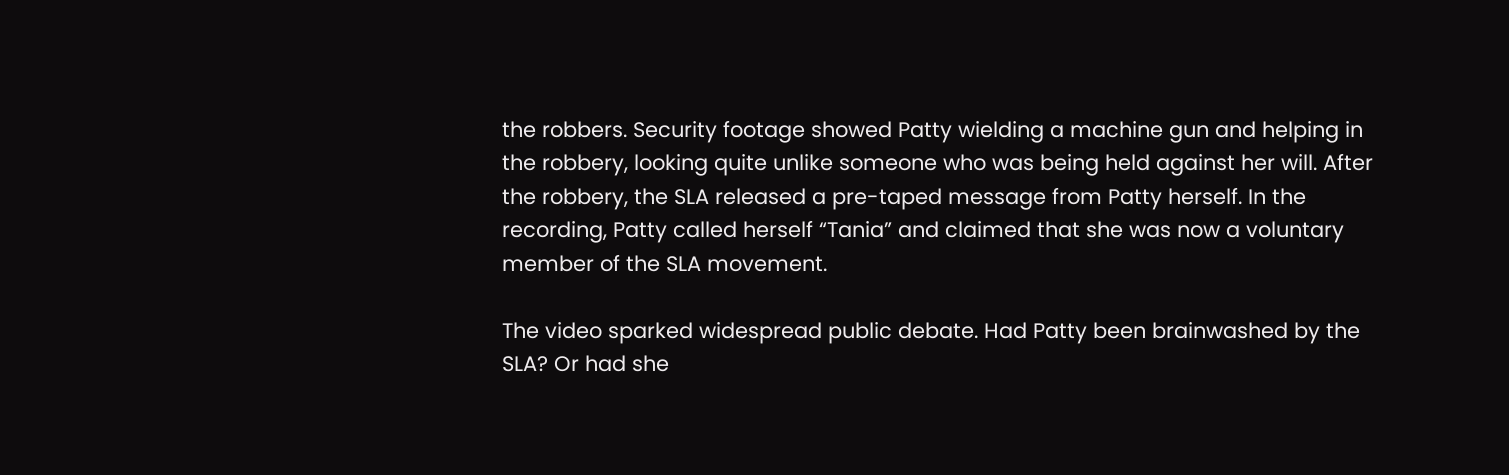the robbers. Security footage showed Patty wielding a machine gun and helping in the robbery, looking quite unlike someone who was being held against her will. After the robbery, the SLA released a pre-taped message from Patty herself. In the recording, Patty called herself “Tania” and claimed that she was now a voluntary member of the SLA movement.

The video sparked widespread public debate. Had Patty been brainwashed by the SLA? Or had she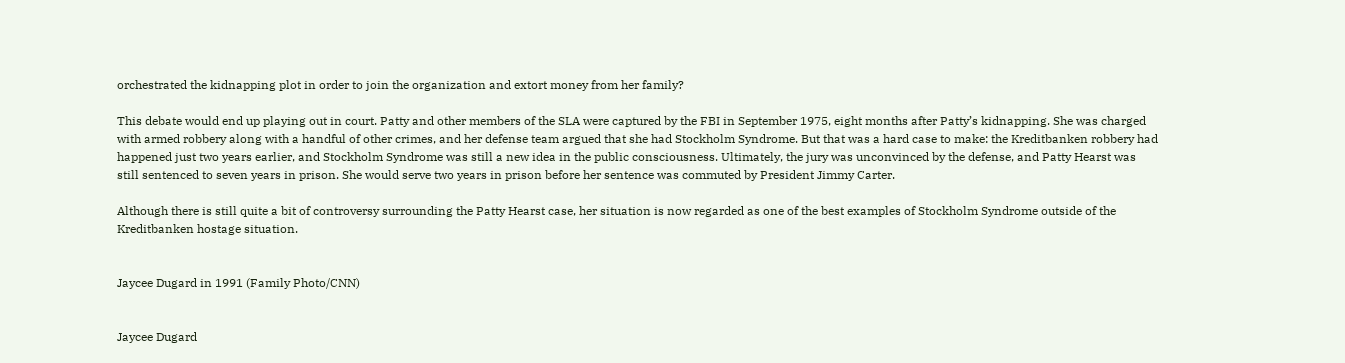orchestrated the kidnapping plot in order to join the organization and extort money from her family?

This debate would end up playing out in court. Patty and other members of the SLA were captured by the FBI in September 1975, eight months after Patty’s kidnapping. She was charged with armed robbery along with a handful of other crimes, and her defense team argued that she had Stockholm Syndrome. But that was a hard case to make: the Kreditbanken robbery had happened just two years earlier, and Stockholm Syndrome was still a new idea in the public consciousness. Ultimately, the jury was unconvinced by the defense, and Patty Hearst was still sentenced to seven years in prison. She would serve two years in prison before her sentence was commuted by President Jimmy Carter.

Although there is still quite a bit of controversy surrounding the Patty Hearst case, her situation is now regarded as one of the best examples of Stockholm Syndrome outside of the Kreditbanken hostage situation.


Jaycee Dugard in 1991 (Family Photo/CNN)


Jaycee Dugard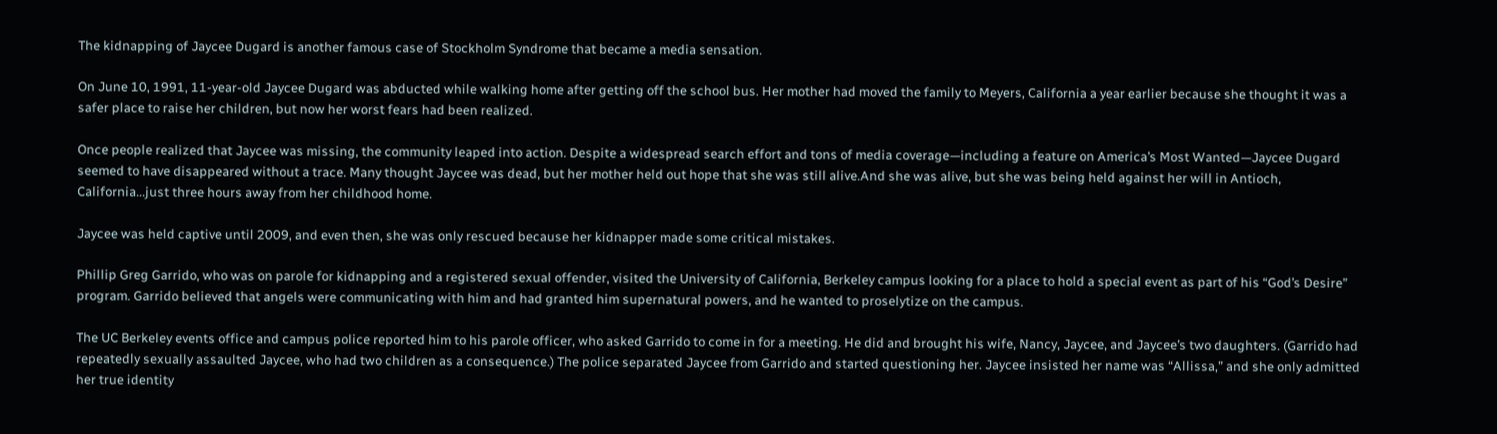The kidnapping of Jaycee Dugard is another famous case of Stockholm Syndrome that became a media sensation.

On June 10, 1991, 11-year-old Jaycee Dugard was abducted while walking home after getting off the school bus. Her mother had moved the family to Meyers, California a year earlier because she thought it was a safer place to raise her children, but now her worst fears had been realized.

Once people realized that Jaycee was missing, the community leaped into action. Despite a widespread search effort and tons of media coverage—including a feature on America’s Most Wanted—Jaycee Dugard seemed to have disappeared without a trace. Many thought Jaycee was dead, but her mother held out hope that she was still alive.And she was alive, but she was being held against her will in Antioch, California...just three hours away from her childhood home.

Jaycee was held captive until 2009, and even then, she was only rescued because her kidnapper made some critical mistakes.

Phillip Greg Garrido, who was on parole for kidnapping and a registered sexual offender, visited the University of California, Berkeley campus looking for a place to hold a special event as part of his “God’s Desire” program. Garrido believed that angels were communicating with him and had granted him supernatural powers, and he wanted to proselytize on the campus.

The UC Berkeley events office and campus police reported him to his parole officer, who asked Garrido to come in for a meeting. He did and brought his wife, Nancy, Jaycee, and Jaycee’s two daughters. (Garrido had repeatedly sexually assaulted Jaycee, who had two children as a consequence.) The police separated Jaycee from Garrido and started questioning her. Jaycee insisted her name was “Allissa,” and she only admitted her true identity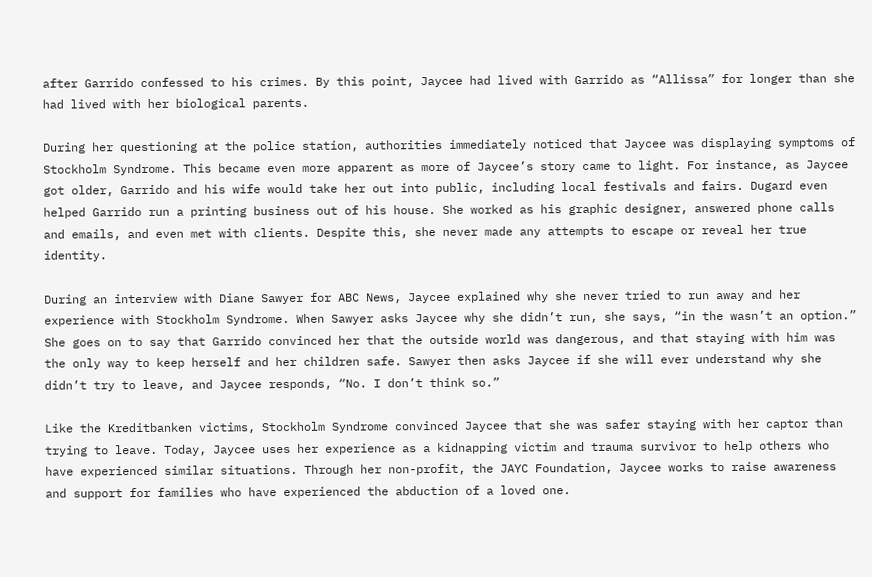after Garrido confessed to his crimes. By this point, Jaycee had lived with Garrido as “Allissa” for longer than she had lived with her biological parents.

During her questioning at the police station, authorities immediately noticed that Jaycee was displaying symptoms of Stockholm Syndrome. This became even more apparent as more of Jaycee’s story came to light. For instance, as Jaycee got older, Garrido and his wife would take her out into public, including local festivals and fairs. Dugard even helped Garrido run a printing business out of his house. She worked as his graphic designer, answered phone calls and emails, and even met with clients. Despite this, she never made any attempts to escape or reveal her true identity.

During an interview with Diane Sawyer for ABC News, Jaycee explained why she never tried to run away and her experience with Stockholm Syndrome. When Sawyer asks Jaycee why she didn’t run, she says, “in the wasn’t an option.” She goes on to say that Garrido convinced her that the outside world was dangerous, and that staying with him was the only way to keep herself and her children safe. Sawyer then asks Jaycee if she will ever understand why she didn’t try to leave, and Jaycee responds, “No. I don’t think so.”

Like the Kreditbanken victims, Stockholm Syndrome convinced Jaycee that she was safer staying with her captor than trying to leave. Today, Jaycee uses her experience as a kidnapping victim and trauma survivor to help others who have experienced similar situations. Through her non-profit, the JAYC Foundation, Jaycee works to raise awareness and support for families who have experienced the abduction of a loved one.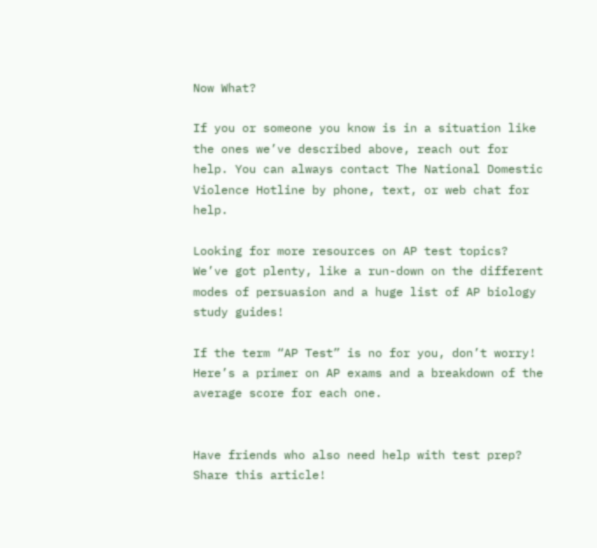Now What?

If you or someone you know is in a situation like the ones we’ve described above, reach out for help. You can always contact The National Domestic Violence Hotline by phone, text, or web chat for help.

Looking for more resources on AP test topics? We’ve got plenty, like a run-down on the different modes of persuasion and a huge list of AP biology study guides!

If the term “AP Test” is no for you, don’t worry! Here’s a primer on AP exams and a breakdown of the average score for each one.


Have friends who also need help with test prep? Share this article!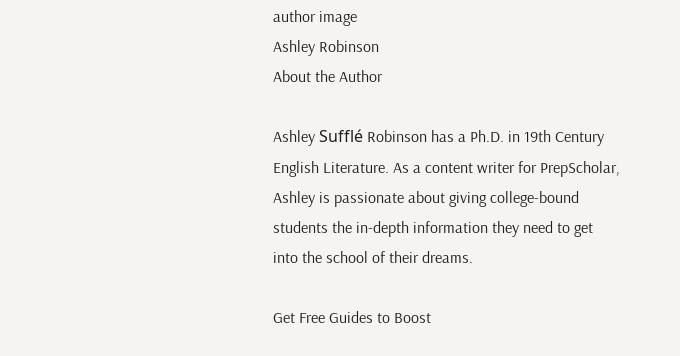author image
Ashley Robinson
About the Author

Ashley Sufflé Robinson has a Ph.D. in 19th Century English Literature. As a content writer for PrepScholar, Ashley is passionate about giving college-bound students the in-depth information they need to get into the school of their dreams.

Get Free Guides to Boost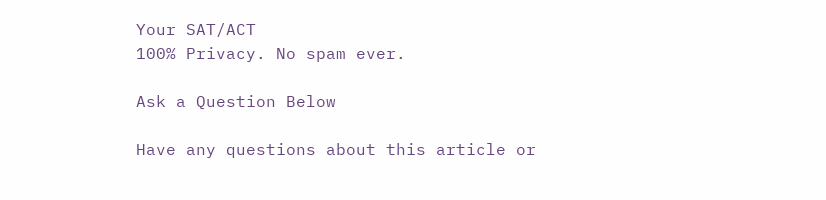Your SAT/ACT
100% Privacy. No spam ever.

Ask a Question Below

Have any questions about this article or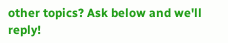other topics? Ask below and we'll reply!